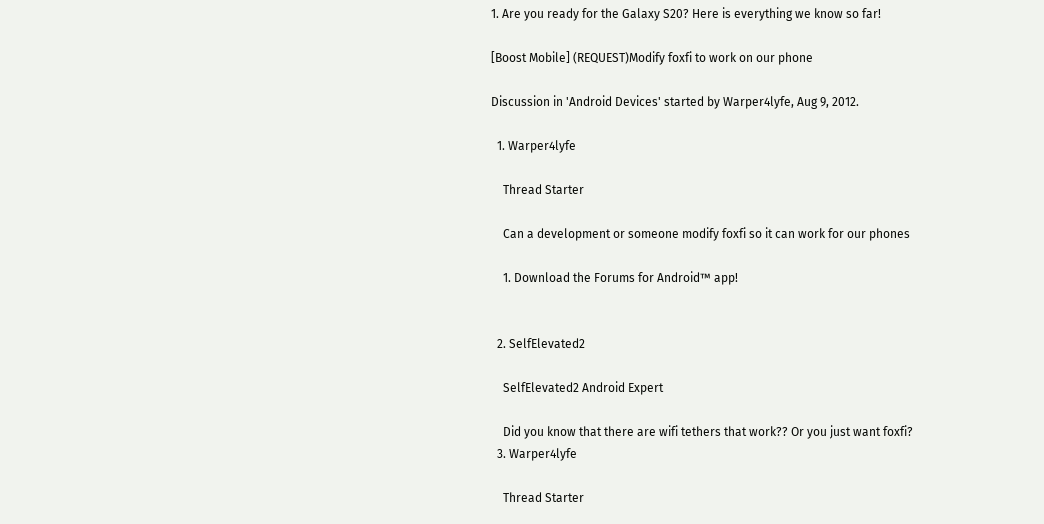1. Are you ready for the Galaxy S20? Here is everything we know so far!

[Boost Mobile] (REQUEST)Modify foxfi to work on our phone

Discussion in 'Android Devices' started by Warper4lyfe, Aug 9, 2012.

  1. Warper4lyfe

    Thread Starter

    Can a development or someone modify foxfi so it can work for our phones

    1. Download the Forums for Android™ app!


  2. SelfElevated2

    SelfElevated2 Android Expert

    Did you know that there are wifi tethers that work?? Or you just want foxfi?
  3. Warper4lyfe

    Thread Starter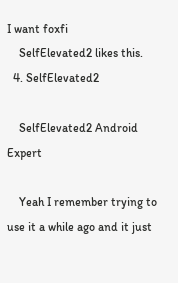I want foxfi
    SelfElevated2 likes this.
  4. SelfElevated2

    SelfElevated2 Android Expert

    Yeah I remember trying to use it a while ago and it just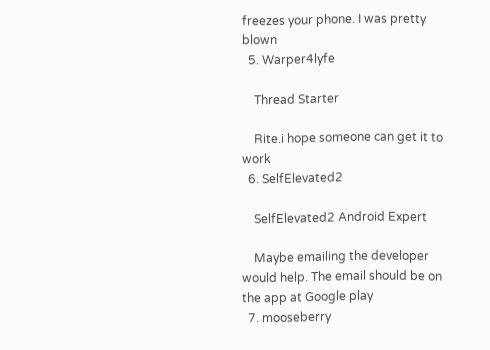freezes your phone. I was pretty blown
  5. Warper4lyfe

    Thread Starter

    Rite.i hope someone can get it to work
  6. SelfElevated2

    SelfElevated2 Android Expert

    Maybe emailing the developer would help. The email should be on the app at Google play
  7. mooseberry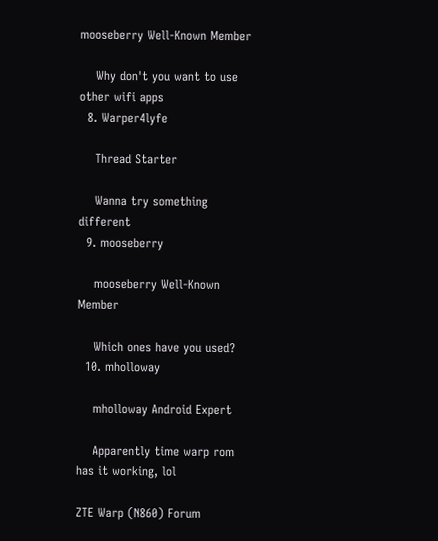mooseberry Well-Known Member

    Why don't you want to use other wifi apps
  8. Warper4lyfe

    Thread Starter

    Wanna try something different
  9. mooseberry

    mooseberry Well-Known Member

    Which ones have you used?
  10. mholloway

    mholloway Android Expert

    Apparently time warp rom has it working, lol

ZTE Warp (N860) Forum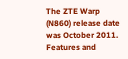The ZTE Warp (N860) release date was October 2011. Features and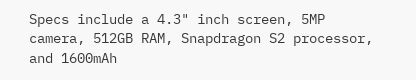Specs include a 4.3" inch screen, 5MP camera, 512GB RAM, Snapdragon S2 processor, and 1600mAh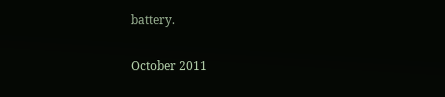battery.

October 2011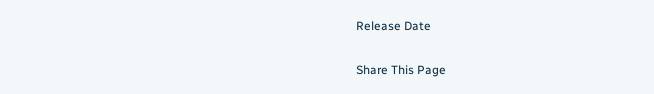Release Date

Share This Page